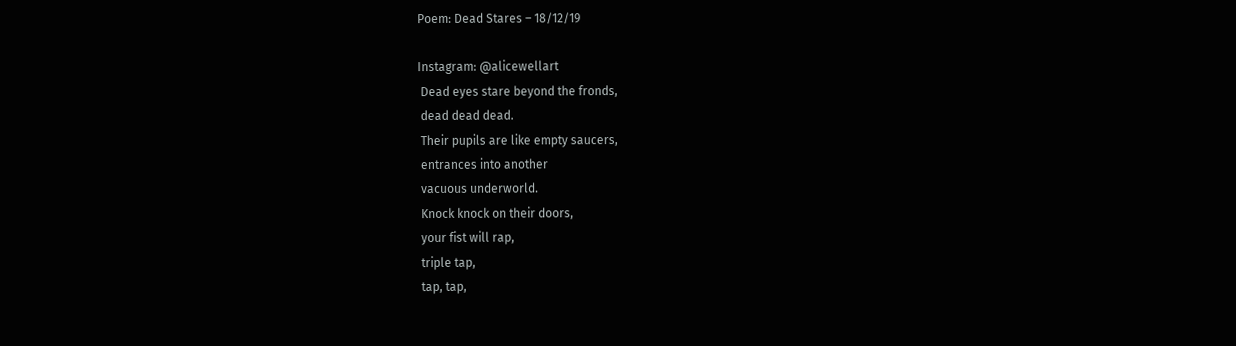Poem: Dead Stares – 18/12/19

Instagram: @alicewellart
 Dead eyes stare beyond the fronds,
 dead dead dead.
 Their pupils are like empty saucers,
 entrances into another
 vacuous underworld.
 Knock knock on their doors,
 your fist will rap,
 triple tap,
 tap, tap,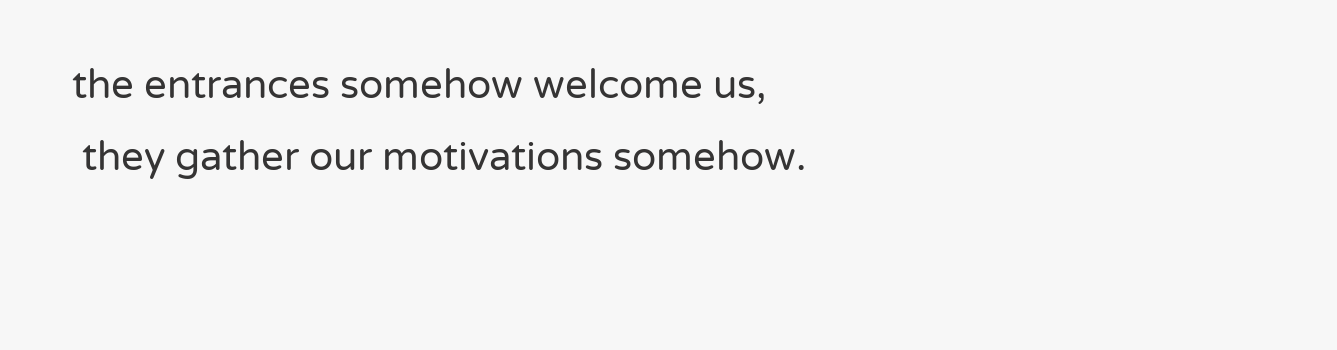the entrances somehow welcome us,
 they gather our motivations somehow.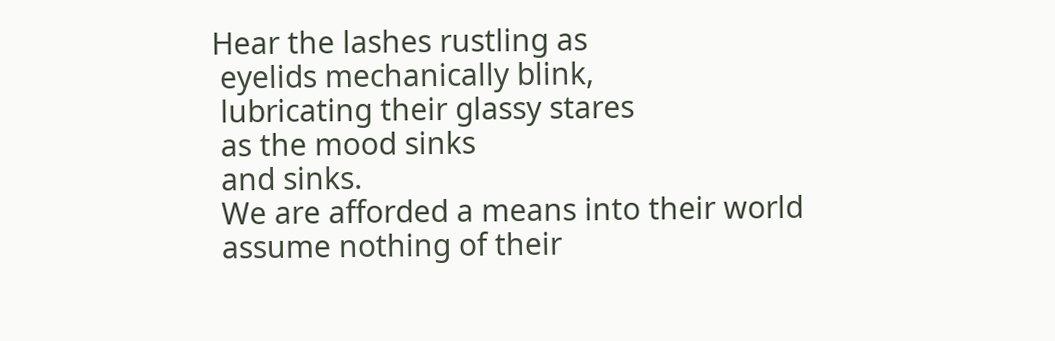Hear the lashes rustling as
 eyelids mechanically blink,
 lubricating their glassy stares
 as the mood sinks
 and sinks.
 We are afforded a means into their world
 assume nothing of their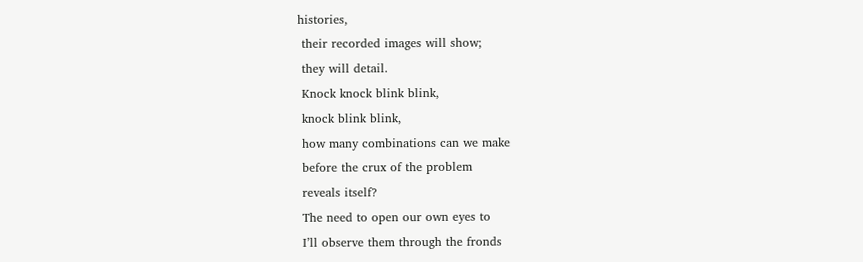histories,
 their recorded images will show;
 they will detail.
 Knock knock blink blink,
 knock blink blink,
 how many combinations can we make
 before the crux of the problem
 reveals itself?
 The need to open our own eyes to
 I’ll observe them through the fronds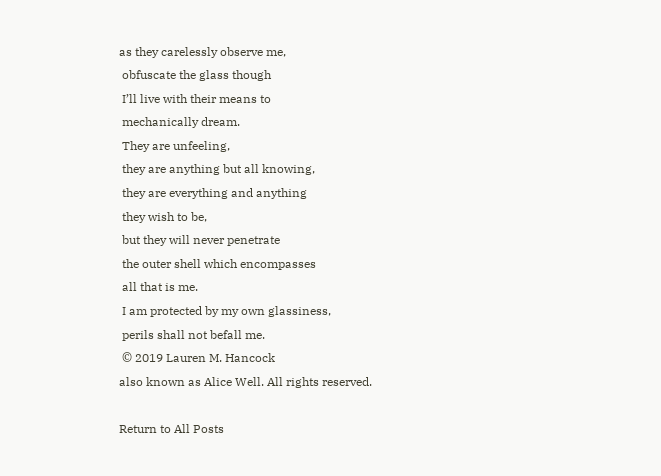as they carelessly observe me,
 obfuscate the glass though
 I’ll live with their means to
 mechanically dream.
 They are unfeeling,
 they are anything but all knowing,
 they are everything and anything
 they wish to be,
 but they will never penetrate
 the outer shell which encompasses
 all that is me.
 I am protected by my own glassiness,
 perils shall not befall me.
 © 2019 Lauren M. Hancock
also known as Alice Well. All rights reserved.

Return to All Posts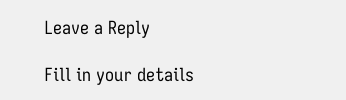Leave a Reply

Fill in your details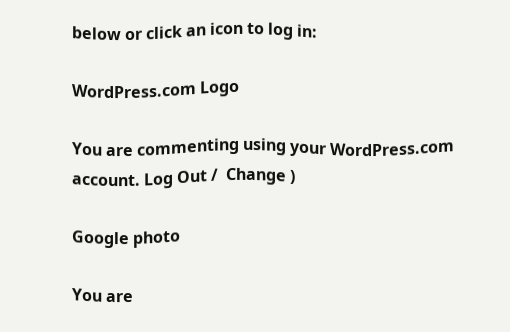below or click an icon to log in:

WordPress.com Logo

You are commenting using your WordPress.com account. Log Out /  Change )

Google photo

You are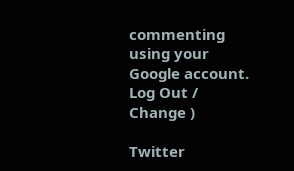commenting using your Google account. Log Out /  Change )

Twitter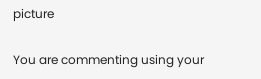picture

You are commenting using your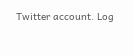Twitter account. Log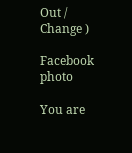Out /  Change )

Facebook photo

You are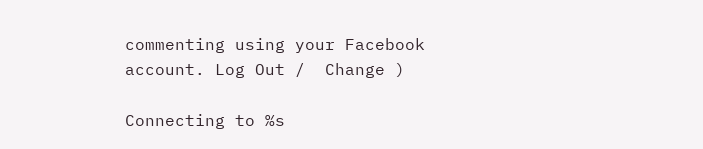commenting using your Facebook account. Log Out /  Change )

Connecting to %s